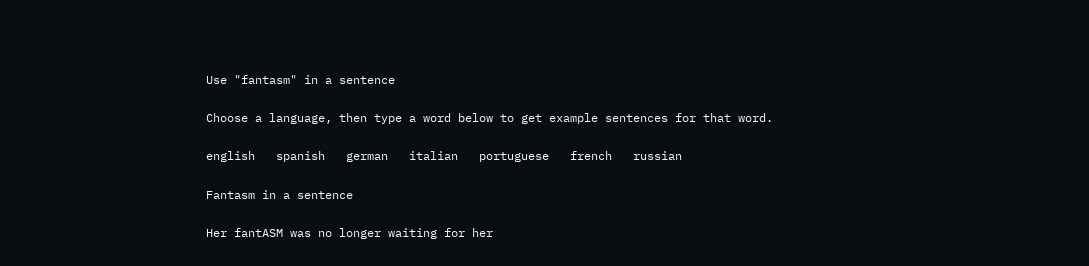Use "fantasm" in a sentence

Choose a language, then type a word below to get example sentences for that word.

english   spanish   german   italian   portuguese   french   russian

Fantasm in a sentence

Her fantASM was no longer waiting for her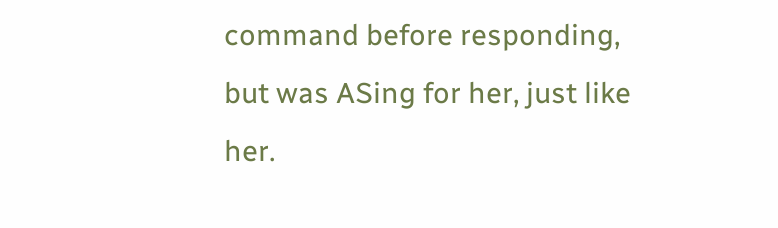command before responding, but was ASing for her, just like her.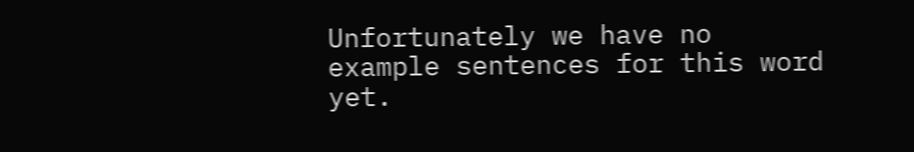Unfortunately we have no example sentences for this word yet.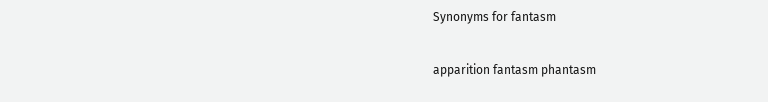Synonyms for fantasm

apparition fantasm phantasm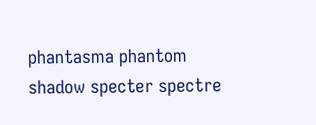phantasma phantom shadow specter spectre